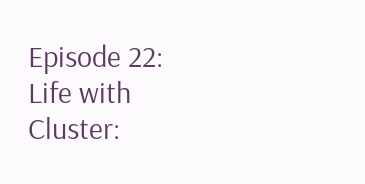Episode 22: Life with Cluster: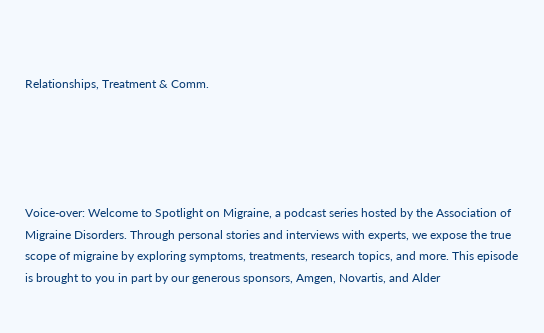Relationships, Treatment & Comm.





Voice-over: Welcome to Spotlight on Migraine, a podcast series hosted by the Association of Migraine Disorders. Through personal stories and interviews with experts, we expose the true scope of migraine by exploring symptoms, treatments, research topics, and more. This episode is brought to you in part by our generous sponsors, Amgen, Novartis, and Alder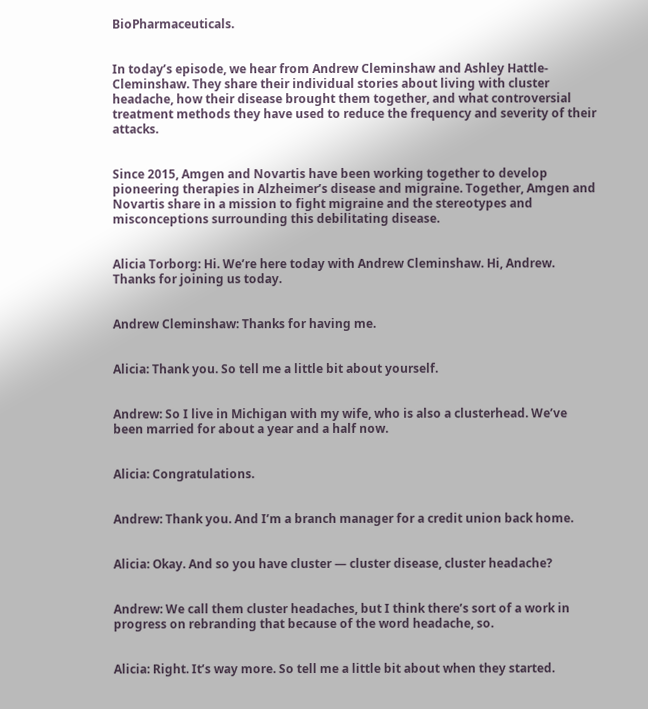BioPharmaceuticals.


In today’s episode, we hear from Andrew Cleminshaw and Ashley Hattle-Cleminshaw. They share their individual stories about living with cluster headache, how their disease brought them together, and what controversial treatment methods they have used to reduce the frequency and severity of their attacks.


Since 2015, Amgen and Novartis have been working together to develop pioneering therapies in Alzheimer’s disease and migraine. Together, Amgen and Novartis share in a mission to fight migraine and the stereotypes and misconceptions surrounding this debilitating disease.


Alicia Torborg: Hi. We’re here today with Andrew Cleminshaw. Hi, Andrew. Thanks for joining us today.


Andrew Cleminshaw: Thanks for having me.


Alicia: Thank you. So tell me a little bit about yourself.


Andrew: So I live in Michigan with my wife, who is also a clusterhead. We’ve been married for about a year and a half now.


Alicia: Congratulations.


Andrew: Thank you. And I’m a branch manager for a credit union back home.


Alicia: Okay. And so you have cluster — cluster disease, cluster headache?


Andrew: We call them cluster headaches, but I think there’s sort of a work in progress on rebranding that because of the word headache, so.


Alicia: Right. It’s way more. So tell me a little bit about when they started.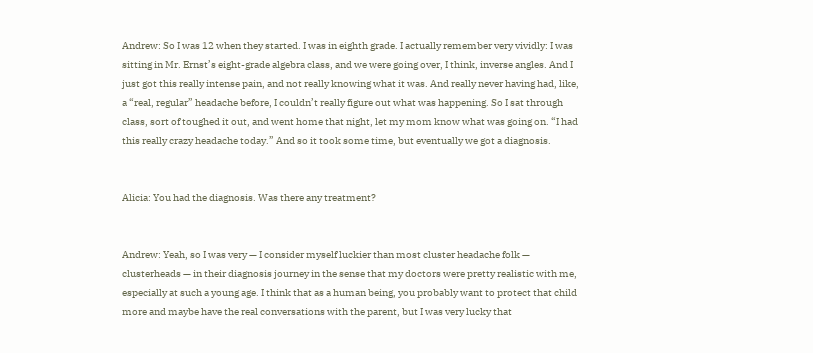Andrew: So I was 12 when they started. I was in eighth grade. I actually remember very vividly: I was sitting in Mr. Ernst’s eight-grade algebra class, and we were going over, I think, inverse angles. And I just got this really intense pain, and not really knowing what it was. And really never having had, like, a “real, regular” headache before, I couldn’t really figure out what was happening. So I sat through class, sort of toughed it out, and went home that night, let my mom know what was going on. “I had this really crazy headache today.” And so it took some time, but eventually we got a diagnosis.


Alicia: You had the diagnosis. Was there any treatment?


Andrew: Yeah, so I was very — I consider myself luckier than most cluster headache folk — clusterheads — in their diagnosis journey in the sense that my doctors were pretty realistic with me, especially at such a young age. I think that as a human being, you probably want to protect that child more and maybe have the real conversations with the parent, but I was very lucky that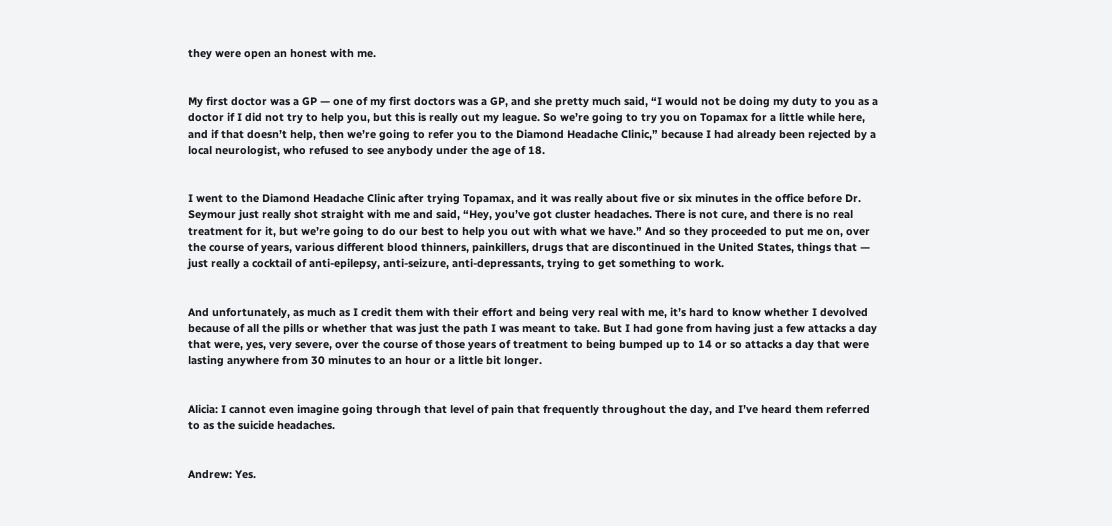they were open an honest with me.


My first doctor was a GP — one of my first doctors was a GP, and she pretty much said, “I would not be doing my duty to you as a doctor if I did not try to help you, but this is really out my league. So we’re going to try you on Topamax for a little while here, and if that doesn’t help, then we’re going to refer you to the Diamond Headache Clinic,” because I had already been rejected by a local neurologist, who refused to see anybody under the age of 18.


I went to the Diamond Headache Clinic after trying Topamax, and it was really about five or six minutes in the office before Dr. Seymour just really shot straight with me and said, “Hey, you’ve got cluster headaches. There is not cure, and there is no real treatment for it, but we’re going to do our best to help you out with what we have.” And so they proceeded to put me on, over the course of years, various different blood thinners, painkillers, drugs that are discontinued in the United States, things that — just really a cocktail of anti-epilepsy, anti-seizure, anti-depressants, trying to get something to work.


And unfortunately, as much as I credit them with their effort and being very real with me, it’s hard to know whether I devolved because of all the pills or whether that was just the path I was meant to take. But I had gone from having just a few attacks a day that were, yes, very severe, over the course of those years of treatment to being bumped up to 14 or so attacks a day that were lasting anywhere from 30 minutes to an hour or a little bit longer.


Alicia: I cannot even imagine going through that level of pain that frequently throughout the day, and I’ve heard them referred to as the suicide headaches.


Andrew: Yes.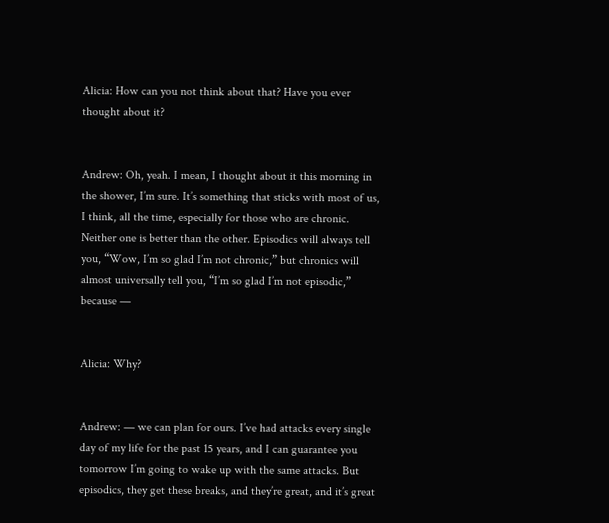Alicia: How can you not think about that? Have you ever thought about it?


Andrew: Oh, yeah. I mean, I thought about it this morning in the shower, I’m sure. It’s something that sticks with most of us, I think, all the time, especially for those who are chronic. Neither one is better than the other. Episodics will always tell you, “Wow, I’m so glad I’m not chronic,” but chronics will almost universally tell you, “I’m so glad I’m not episodic,” because —


Alicia: Why?


Andrew: — we can plan for ours. I’ve had attacks every single day of my life for the past 15 years, and I can guarantee you tomorrow I’m going to wake up with the same attacks. But episodics, they get these breaks, and they’re great, and it’s great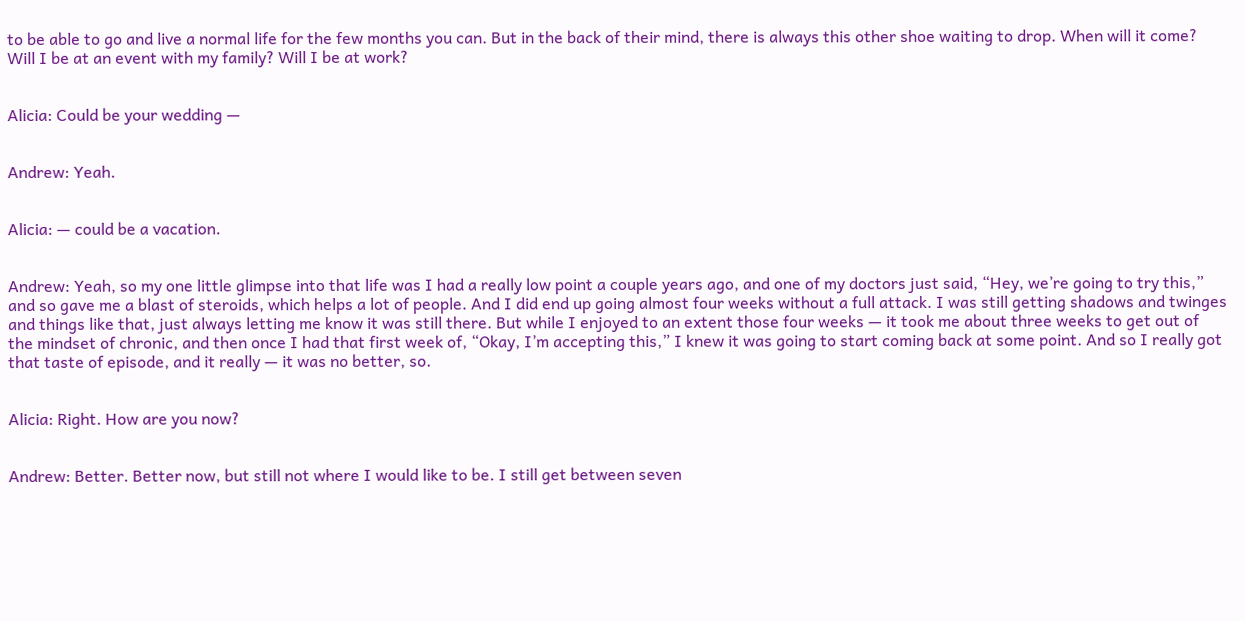to be able to go and live a normal life for the few months you can. But in the back of their mind, there is always this other shoe waiting to drop. When will it come? Will I be at an event with my family? Will I be at work?


Alicia: Could be your wedding —


Andrew: Yeah.


Alicia: — could be a vacation.


Andrew: Yeah, so my one little glimpse into that life was I had a really low point a couple years ago, and one of my doctors just said, “Hey, we’re going to try this,” and so gave me a blast of steroids, which helps a lot of people. And I did end up going almost four weeks without a full attack. I was still getting shadows and twinges and things like that, just always letting me know it was still there. But while I enjoyed to an extent those four weeks — it took me about three weeks to get out of the mindset of chronic, and then once I had that first week of, “Okay, I’m accepting this,” I knew it was going to start coming back at some point. And so I really got that taste of episode, and it really — it was no better, so.


Alicia: Right. How are you now?


Andrew: Better. Better now, but still not where I would like to be. I still get between seven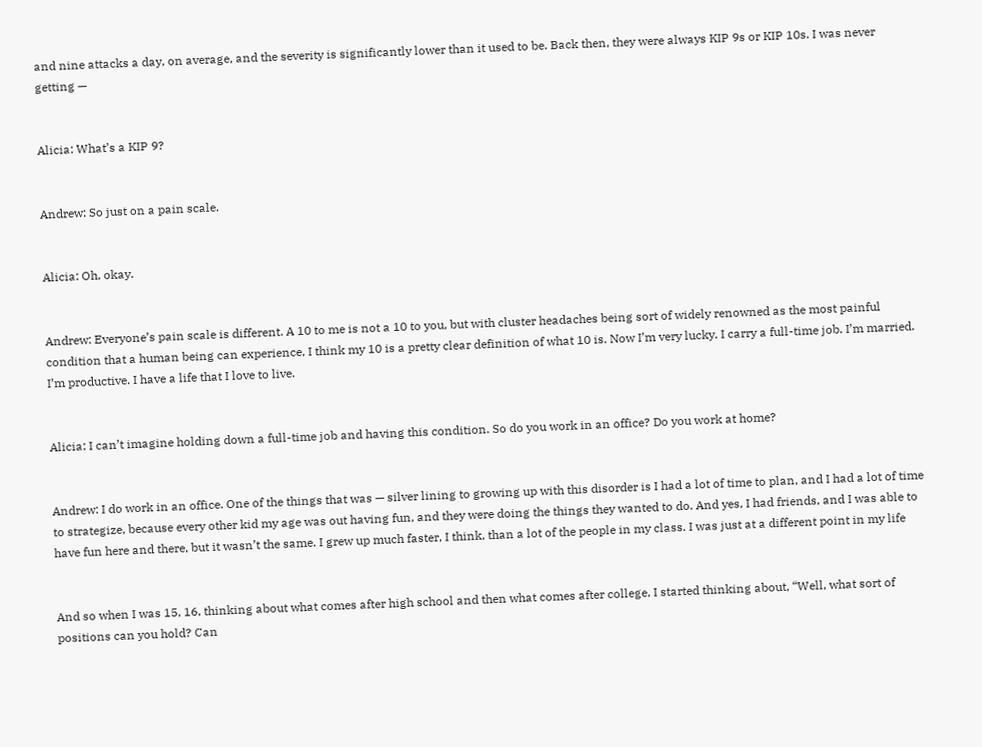and nine attacks a day, on average, and the severity is significantly lower than it used to be. Back then, they were always KIP 9s or KIP 10s. I was never getting —


Alicia: What’s a KIP 9?


Andrew: So just on a pain scale.


Alicia: Oh, okay.


Andrew: Everyone’s pain scale is different. A 10 to me is not a 10 to you, but with cluster headaches being sort of widely renowned as the most painful condition that a human being can experience, I think my 10 is a pretty clear definition of what 10 is. Now I’m very lucky. I carry a full-time job. I’m married. I’m productive. I have a life that I love to live.


Alicia: I can’t imagine holding down a full-time job and having this condition. So do you work in an office? Do you work at home?


Andrew: I do work in an office. One of the things that was — silver lining to growing up with this disorder is I had a lot of time to plan, and I had a lot of time to strategize, because every other kid my age was out having fun, and they were doing the things they wanted to do. And yes, I had friends, and I was able to have fun here and there, but it wasn’t the same. I grew up much faster, I think, than a lot of the people in my class. I was just at a different point in my life


And so when I was 15, 16, thinking about what comes after high school and then what comes after college, I started thinking about, “Well, what sort of positions can you hold? Can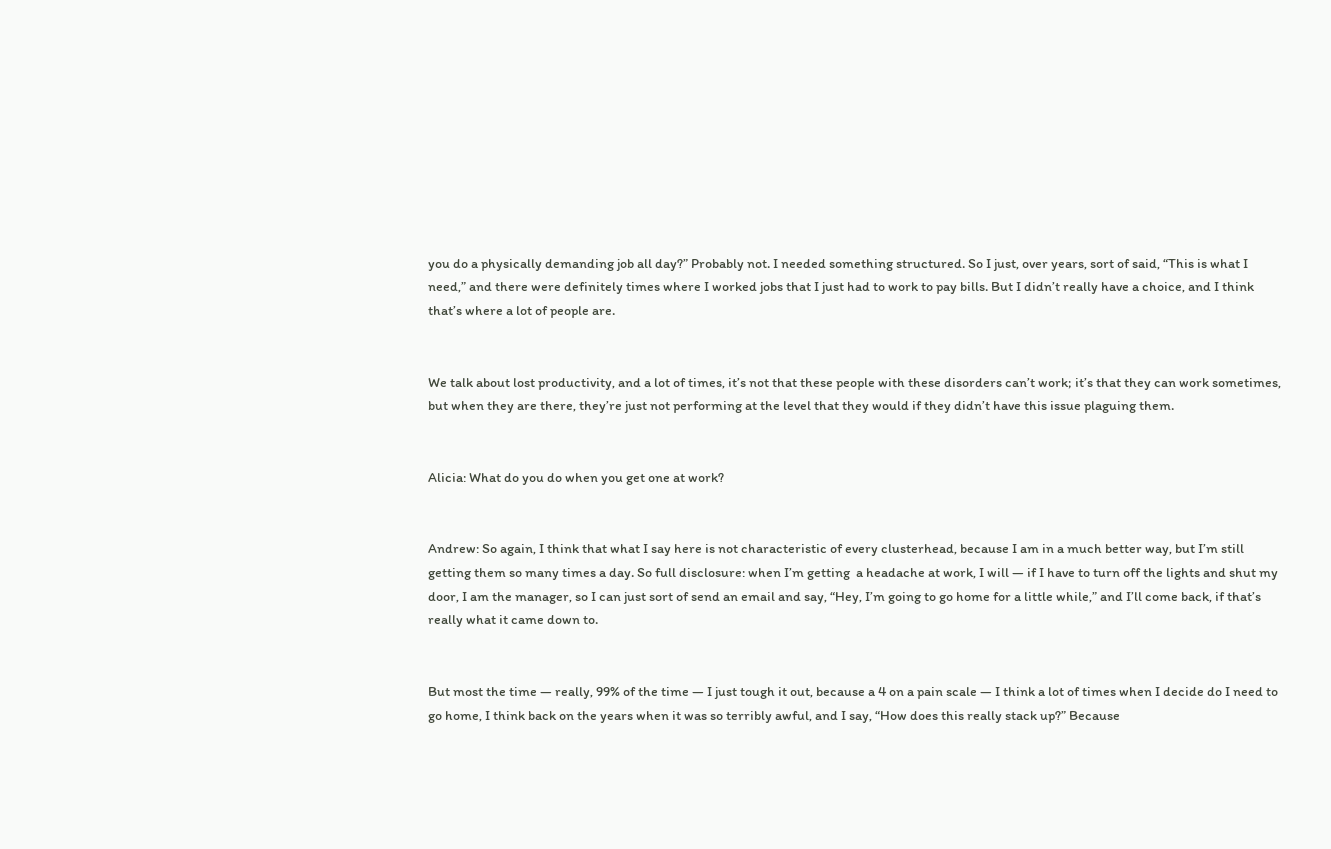you do a physically demanding job all day?” Probably not. I needed something structured. So I just, over years, sort of said, “This is what I need,” and there were definitely times where I worked jobs that I just had to work to pay bills. But I didn’t really have a choice, and I think that’s where a lot of people are.


We talk about lost productivity, and a lot of times, it’s not that these people with these disorders can’t work; it’s that they can work sometimes, but when they are there, they’re just not performing at the level that they would if they didn’t have this issue plaguing them.


Alicia: What do you do when you get one at work?


Andrew: So again, I think that what I say here is not characteristic of every clusterhead, because I am in a much better way, but I’m still getting them so many times a day. So full disclosure: when I’m getting  a headache at work, I will — if I have to turn off the lights and shut my door, I am the manager, so I can just sort of send an email and say, “Hey, I’m going to go home for a little while,” and I’ll come back, if that’s really what it came down to.


But most the time — really, 99% of the time — I just tough it out, because a 4 on a pain scale — I think a lot of times when I decide do I need to go home, I think back on the years when it was so terribly awful, and I say, “How does this really stack up?” Because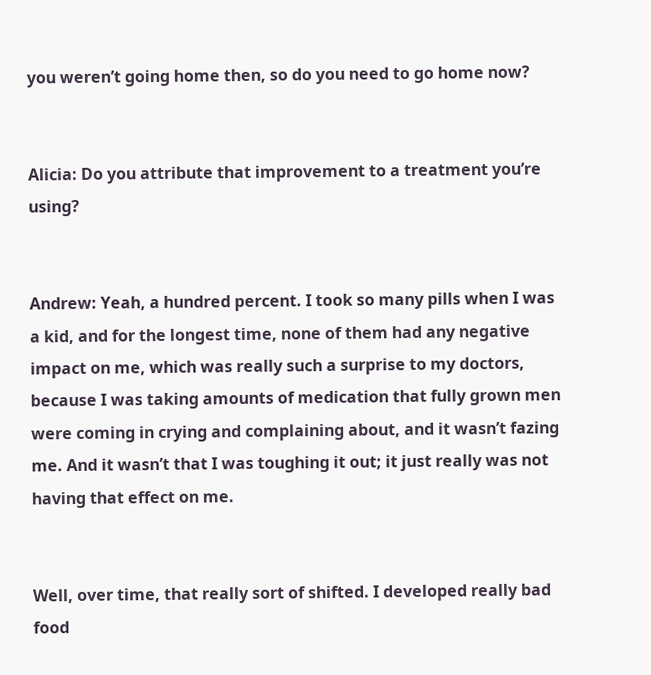you weren’t going home then, so do you need to go home now?


Alicia: Do you attribute that improvement to a treatment you’re using?


Andrew: Yeah, a hundred percent. I took so many pills when I was a kid, and for the longest time, none of them had any negative impact on me, which was really such a surprise to my doctors, because I was taking amounts of medication that fully grown men were coming in crying and complaining about, and it wasn’t fazing me. And it wasn’t that I was toughing it out; it just really was not having that effect on me.


Well, over time, that really sort of shifted. I developed really bad food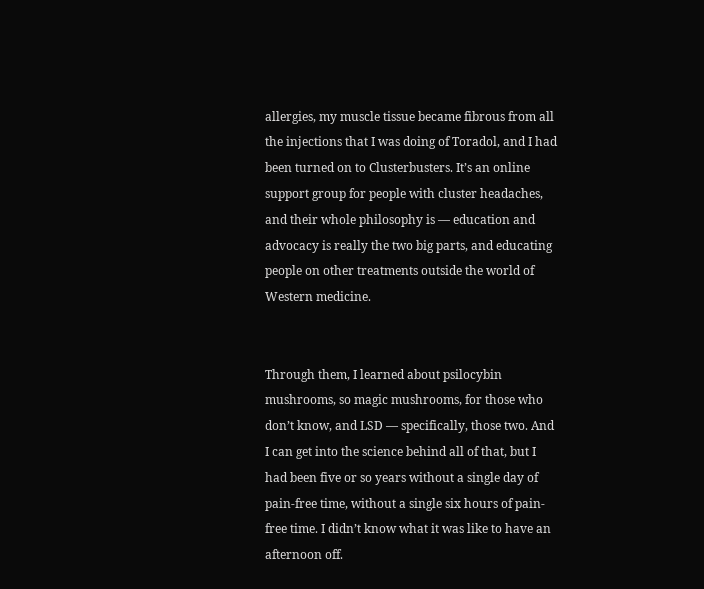allergies, my muscle tissue became fibrous from all the injections that I was doing of Toradol, and I had been turned on to Clusterbusters. It’s an online support group for people with cluster headaches, and their whole philosophy is — education and advocacy is really the two big parts, and educating people on other treatments outside the world of Western medicine.


Through them, I learned about psilocybin mushrooms, so magic mushrooms, for those who don’t know, and LSD — specifically, those two. And I can get into the science behind all of that, but I had been five or so years without a single day of pain-free time, without a single six hours of pain-free time. I didn’t know what it was like to have an afternoon off.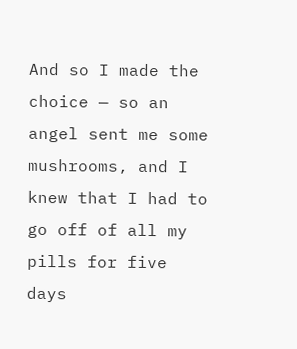And so I made the choice — so an angel sent me some mushrooms, and I knew that I had to go off of all my pills for five days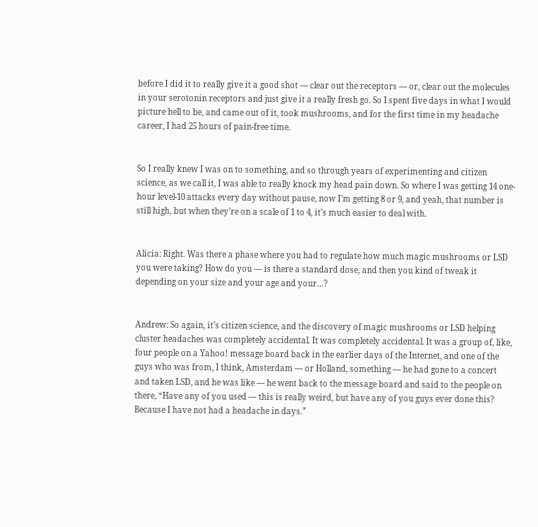before I did it to really give it a good shot — clear out the receptors — or, clear out the molecules in your serotonin receptors and just give it a really fresh go. So I spent five days in what I would picture hell to be, and came out of it, took mushrooms, and for the first time in my headache career, I had 25 hours of pain-free time.


So I really knew I was on to something, and so through years of experimenting and citizen science, as we call it, I was able to really knock my head pain down. So where I was getting 14 one-hour level-10 attacks every day without pause, now I’m getting 8 or 9, and yeah, that number is still high, but when they’re on a scale of 1 to 4, it’s much easier to deal with.


Alicia: Right. Was there a phase where you had to regulate how much magic mushrooms or LSD you were taking? How do you — is there a standard dose, and then you kind of tweak it depending on your size and your age and your…?


Andrew: So again, it’s citizen science, and the discovery of magic mushrooms or LSD helping cluster headaches was completely accidental. It was completely accidental. It was a group of, like, four people on a Yahoo! message board back in the earlier days of the Internet, and one of the guys who was from, I think, Amsterdam — or Holland, something — he had gone to a concert and taken LSD, and he was like — he went back to the message board and said to the people on there, “Have any of you used — this is really weird, but have any of you guys ever done this? Because I have not had a headache in days.”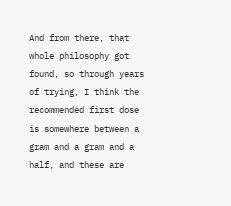And from there, that whole philosophy got found, so through years of trying, I think the recommended first dose is somewhere between a gram and a gram and a half, and these are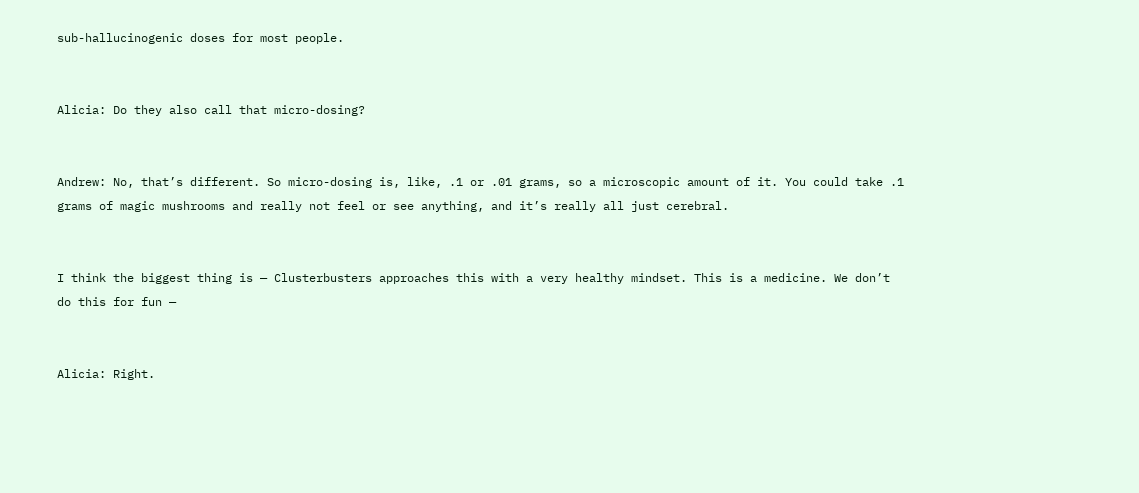sub-hallucinogenic doses for most people.


Alicia: Do they also call that micro-dosing?


Andrew: No, that’s different. So micro-dosing is, like, .1 or .01 grams, so a microscopic amount of it. You could take .1 grams of magic mushrooms and really not feel or see anything, and it’s really all just cerebral.


I think the biggest thing is — Clusterbusters approaches this with a very healthy mindset. This is a medicine. We don’t do this for fun —


Alicia: Right.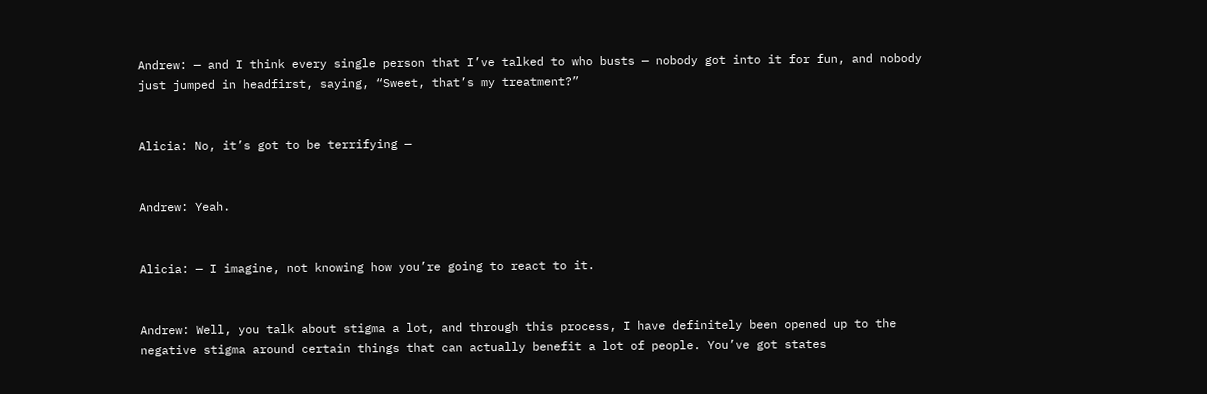Andrew: — and I think every single person that I’ve talked to who busts — nobody got into it for fun, and nobody just jumped in headfirst, saying, “Sweet, that’s my treatment?”


Alicia: No, it’s got to be terrifying —


Andrew: Yeah.


Alicia: — I imagine, not knowing how you’re going to react to it.


Andrew: Well, you talk about stigma a lot, and through this process, I have definitely been opened up to the negative stigma around certain things that can actually benefit a lot of people. You’ve got states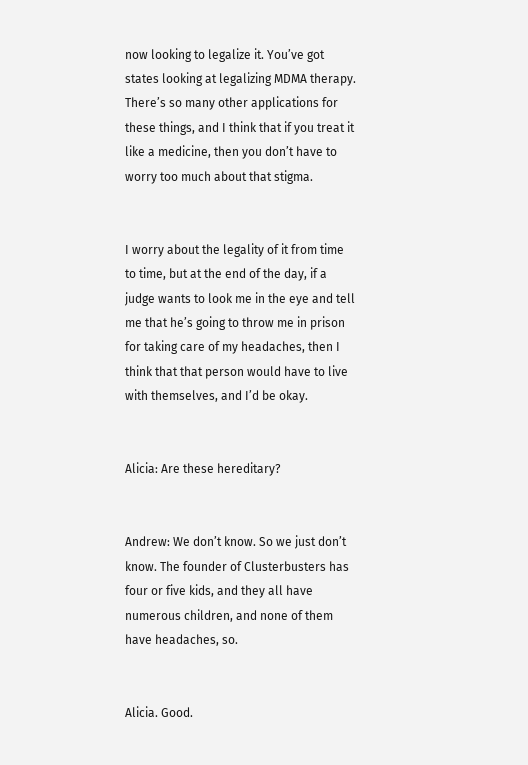now looking to legalize it. You’ve got states looking at legalizing MDMA therapy. There’s so many other applications for these things, and I think that if you treat it like a medicine, then you don’t have to worry too much about that stigma.


I worry about the legality of it from time to time, but at the end of the day, if a judge wants to look me in the eye and tell me that he’s going to throw me in prison for taking care of my headaches, then I think that that person would have to live with themselves, and I’d be okay.


Alicia: Are these hereditary?


Andrew: We don’t know. So we just don’t know. The founder of Clusterbusters has four or five kids, and they all have numerous children, and none of them have headaches, so.


Alicia. Good.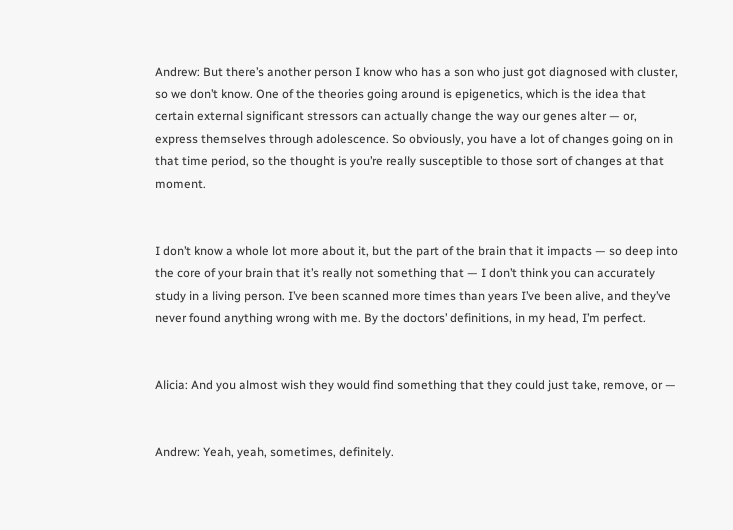Andrew: But there’s another person I know who has a son who just got diagnosed with cluster, so we don’t know. One of the theories going around is epigenetics, which is the idea that certain external significant stressors can actually change the way our genes alter — or, express themselves through adolescence. So obviously, you have a lot of changes going on in that time period, so the thought is you’re really susceptible to those sort of changes at that moment.


I don’t know a whole lot more about it, but the part of the brain that it impacts — so deep into the core of your brain that it’s really not something that — I don’t think you can accurately study in a living person. I’ve been scanned more times than years I’ve been alive, and they’ve never found anything wrong with me. By the doctors’ definitions, in my head, I’m perfect.


Alicia: And you almost wish they would find something that they could just take, remove, or —


Andrew: Yeah, yeah, sometimes, definitely.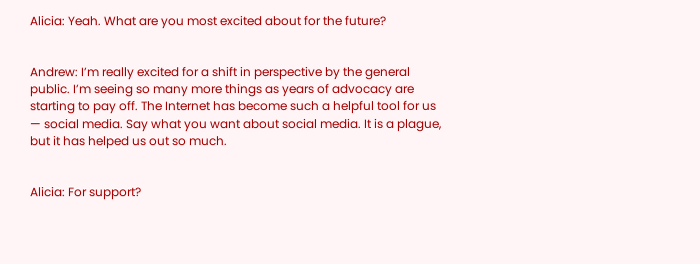Alicia: Yeah. What are you most excited about for the future?


Andrew: I’m really excited for a shift in perspective by the general public. I’m seeing so many more things as years of advocacy are starting to pay off. The Internet has become such a helpful tool for us — social media. Say what you want about social media. It is a plague, but it has helped us out so much.


Alicia: For support?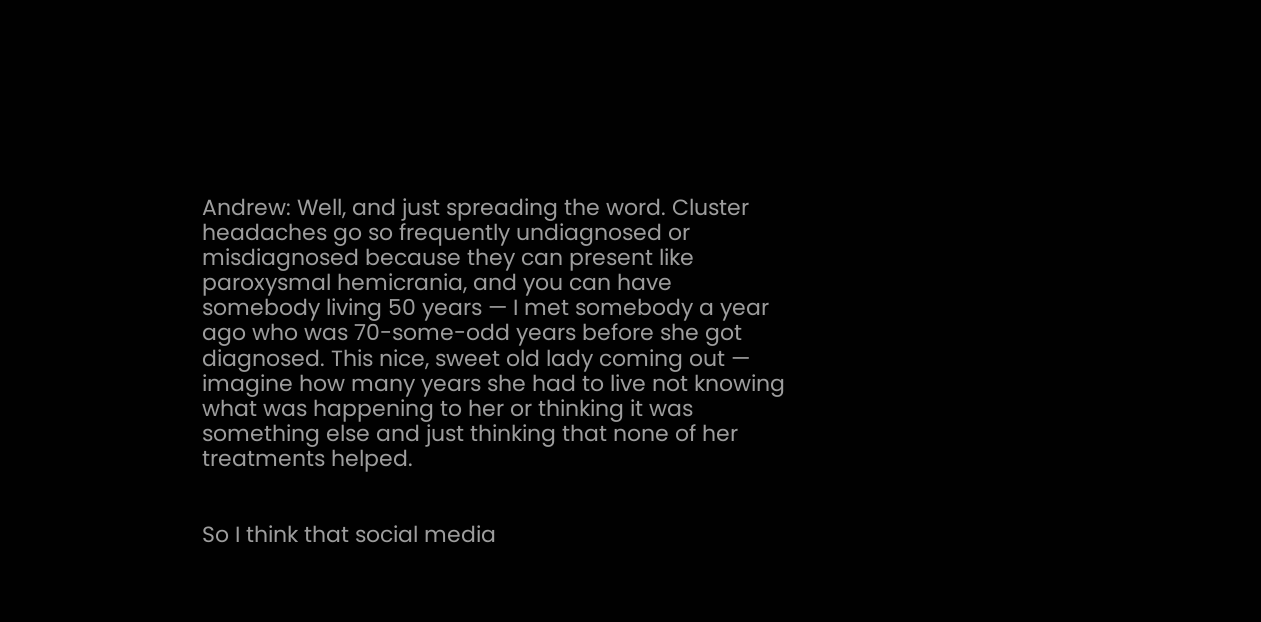Andrew: Well, and just spreading the word. Cluster headaches go so frequently undiagnosed or misdiagnosed because they can present like paroxysmal hemicrania, and you can have somebody living 50 years — I met somebody a year ago who was 70-some-odd years before she got diagnosed. This nice, sweet old lady coming out — imagine how many years she had to live not knowing what was happening to her or thinking it was something else and just thinking that none of her treatments helped.


So I think that social media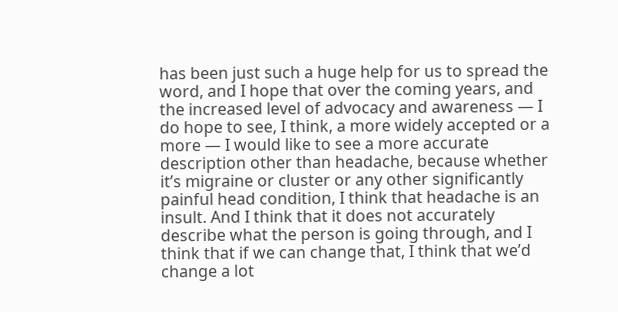has been just such a huge help for us to spread the word, and I hope that over the coming years, and the increased level of advocacy and awareness — I do hope to see, I think, a more widely accepted or a more — I would like to see a more accurate description other than headache, because whether it’s migraine or cluster or any other significantly painful head condition, I think that headache is an insult. And I think that it does not accurately describe what the person is going through, and I think that if we can change that, I think that we’d change a lot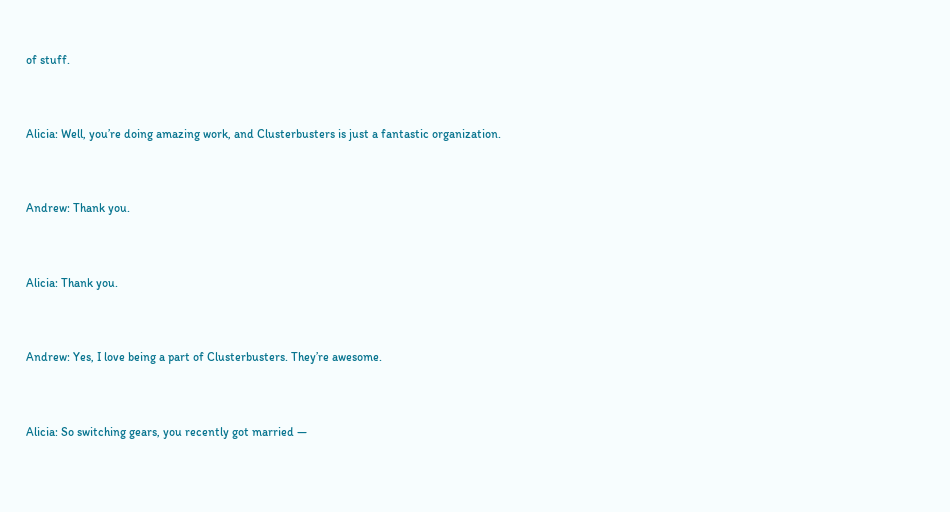of stuff.


Alicia: Well, you’re doing amazing work, and Clusterbusters is just a fantastic organization.


Andrew: Thank you.


Alicia: Thank you.


Andrew: Yes, I love being a part of Clusterbusters. They’re awesome.


Alicia: So switching gears, you recently got married —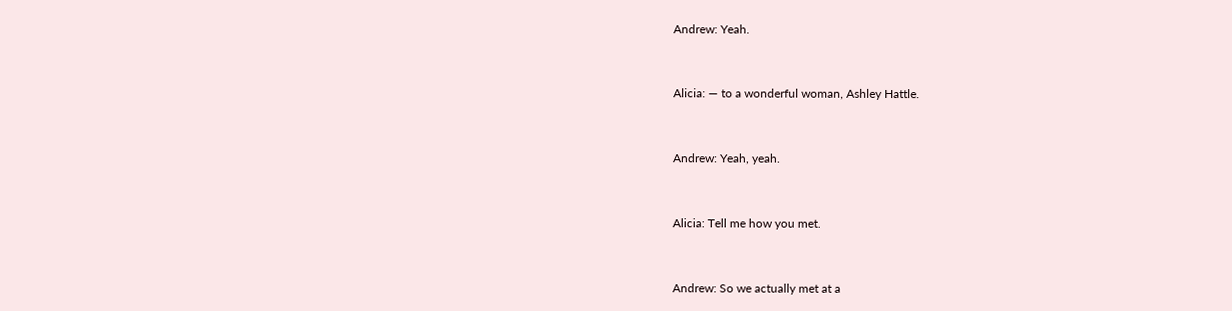Andrew: Yeah.


Alicia: — to a wonderful woman, Ashley Hattle.


Andrew: Yeah, yeah.


Alicia: Tell me how you met.


Andrew: So we actually met at a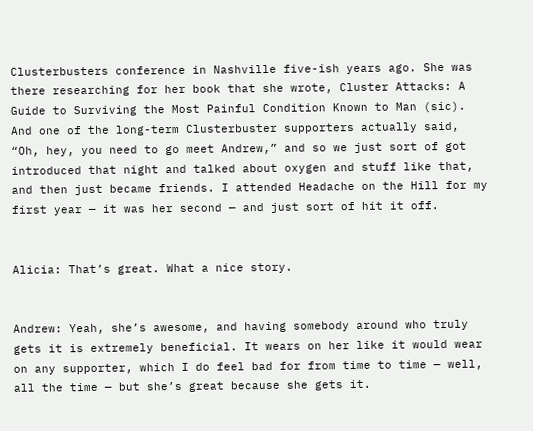Clusterbusters conference in Nashville five-ish years ago. She was there researching for her book that she wrote, Cluster Attacks: A Guide to Surviving the Most Painful Condition Known to Man (sic). And one of the long-term Clusterbuster supporters actually said, “Oh, hey, you need to go meet Andrew,” and so we just sort of got introduced that night and talked about oxygen and stuff like that, and then just became friends. I attended Headache on the Hill for my first year — it was her second — and just sort of hit it off.


Alicia: That’s great. What a nice story.


Andrew: Yeah, she’s awesome, and having somebody around who truly gets it is extremely beneficial. It wears on her like it would wear on any supporter, which I do feel bad for from time to time — well, all the time — but she’s great because she gets it.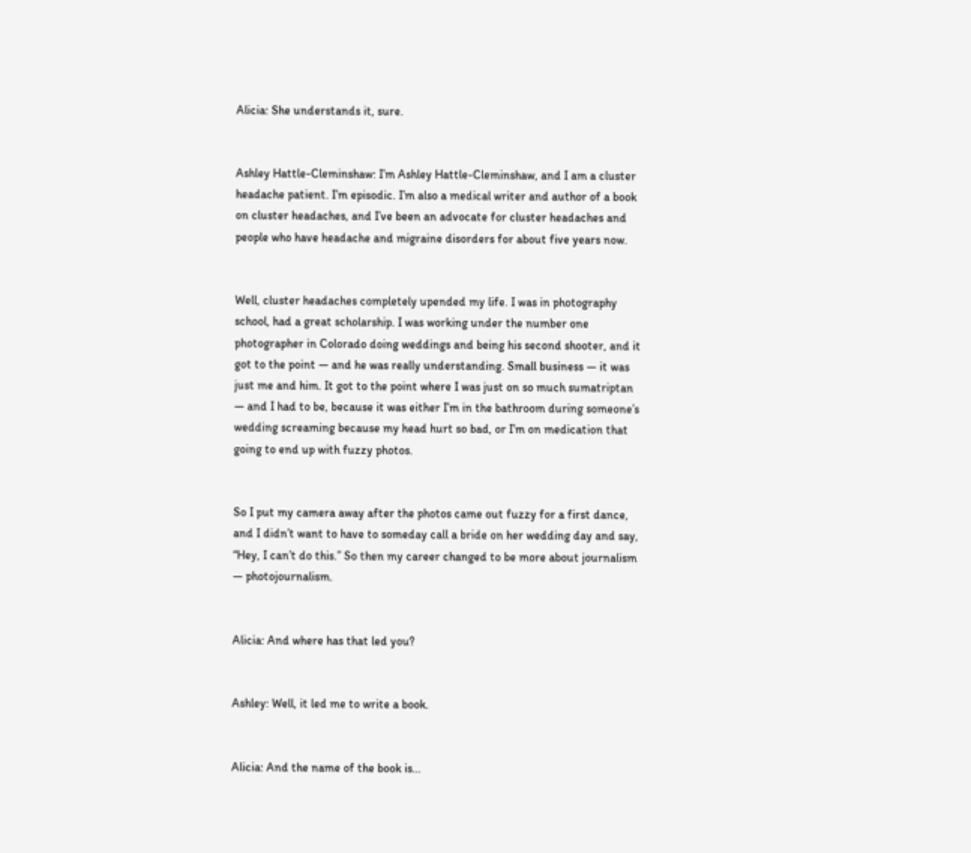Alicia: She understands it, sure.


Ashley Hattle-Cleminshaw: I’m Ashley Hattle-Cleminshaw, and I am a cluster headache patient. I’m episodic. I’m also a medical writer and author of a book on cluster headaches, and I’ve been an advocate for cluster headaches and people who have headache and migraine disorders for about five years now.


Well, cluster headaches completely upended my life. I was in photography school, had a great scholarship. I was working under the number one photographer in Colorado doing weddings and being his second shooter, and it got to the point — and he was really understanding. Small business — it was just me and him. It got to the point where I was just on so much sumatriptan — and I had to be, because it was either I’m in the bathroom during someone’s wedding screaming because my head hurt so bad, or I’m on medication that going to end up with fuzzy photos.


So I put my camera away after the photos came out fuzzy for a first dance, and I didn’t want to have to someday call a bride on her wedding day and say, “Hey, I can’t do this.” So then my career changed to be more about journalism — photojournalism.


Alicia: And where has that led you?


Ashley: Well, it led me to write a book.


Alicia: And the name of the book is…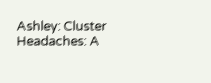Ashley: Cluster Headaches: A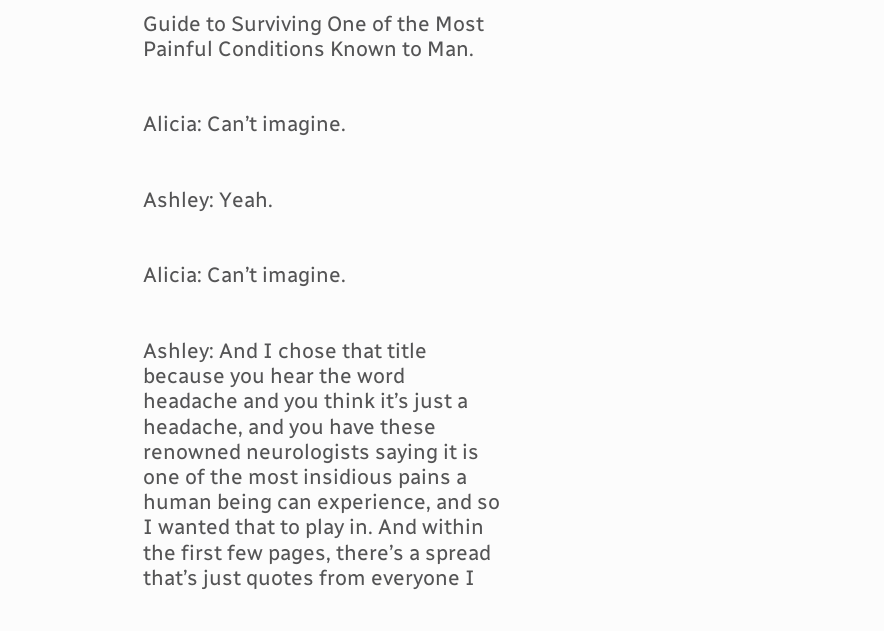Guide to Surviving One of the Most Painful Conditions Known to Man.


Alicia: Can’t imagine.


Ashley: Yeah.


Alicia: Can’t imagine.


Ashley: And I chose that title because you hear the word headache and you think it’s just a headache, and you have these renowned neurologists saying it is one of the most insidious pains a human being can experience, and so I wanted that to play in. And within the first few pages, there’s a spread that’s just quotes from everyone I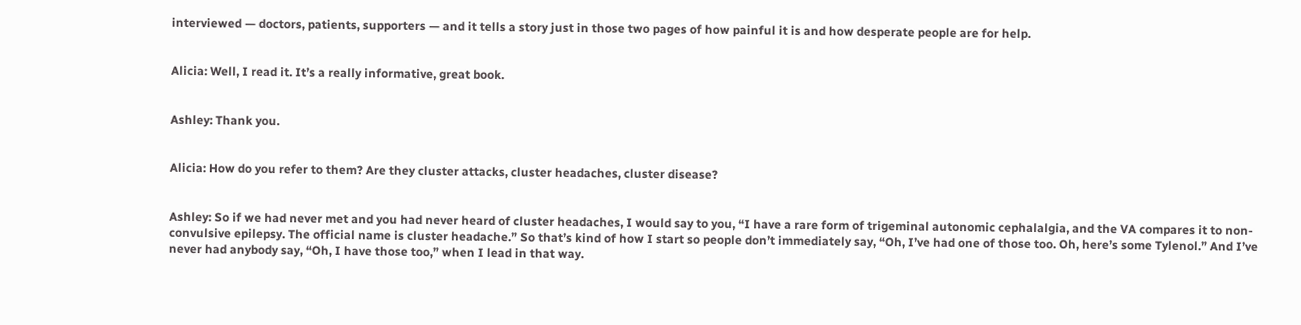interviewed — doctors, patients, supporters — and it tells a story just in those two pages of how painful it is and how desperate people are for help.


Alicia: Well, I read it. It’s a really informative, great book.


Ashley: Thank you.


Alicia: How do you refer to them? Are they cluster attacks, cluster headaches, cluster disease?


Ashley: So if we had never met and you had never heard of cluster headaches, I would say to you, “I have a rare form of trigeminal autonomic cephalalgia, and the VA compares it to non-convulsive epilepsy. The official name is cluster headache.” So that’s kind of how I start so people don’t immediately say, “Oh, I’ve had one of those too. Oh, here’s some Tylenol.” And I’ve never had anybody say, “Oh, I have those too,” when I lead in that way.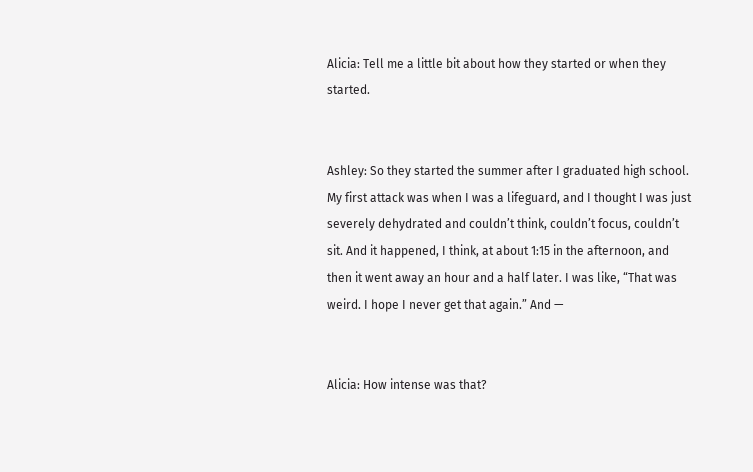Alicia: Tell me a little bit about how they started or when they started.


Ashley: So they started the summer after I graduated high school. My first attack was when I was a lifeguard, and I thought I was just severely dehydrated and couldn’t think, couldn’t focus, couldn’t sit. And it happened, I think, at about 1:15 in the afternoon, and then it went away an hour and a half later. I was like, “That was weird. I hope I never get that again.” And —


Alicia: How intense was that?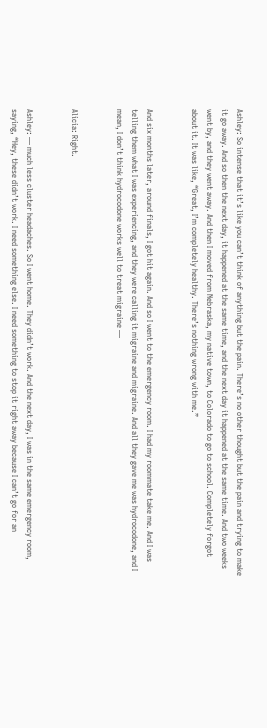Ashley: So intense that it’s like you can’t think of anything but the pain. There’s no other thought but the pain and trying to make it go away. And so then the next day, it happened at the same time, and the next day it happened at the same time. And two weeks went by, and they went away. And then I moved from Nebraska, my native town, to Colorado to go to school. Completely forgot about it. It was like, “Great, I’m completely healthy. There’s nothing wrong with me.”


And six months later, around finals, I got hit again. And so I went to the emergency room. I had my roommate take me. And I was telling them what I was experiencing, and they were calling it migraine and migraine. And all they gave me was hydrocodone, and I mean, I don’t think hydrocodone works well to treat migraine —


Alicia: Right.


Ashley: — much less cluster headaches. So I went home. They didn’t work. And the next day, I was in the same emergency room, saying, “Hey, these didn’t work. I need something else. I need something to stop it right away because I can’t go for an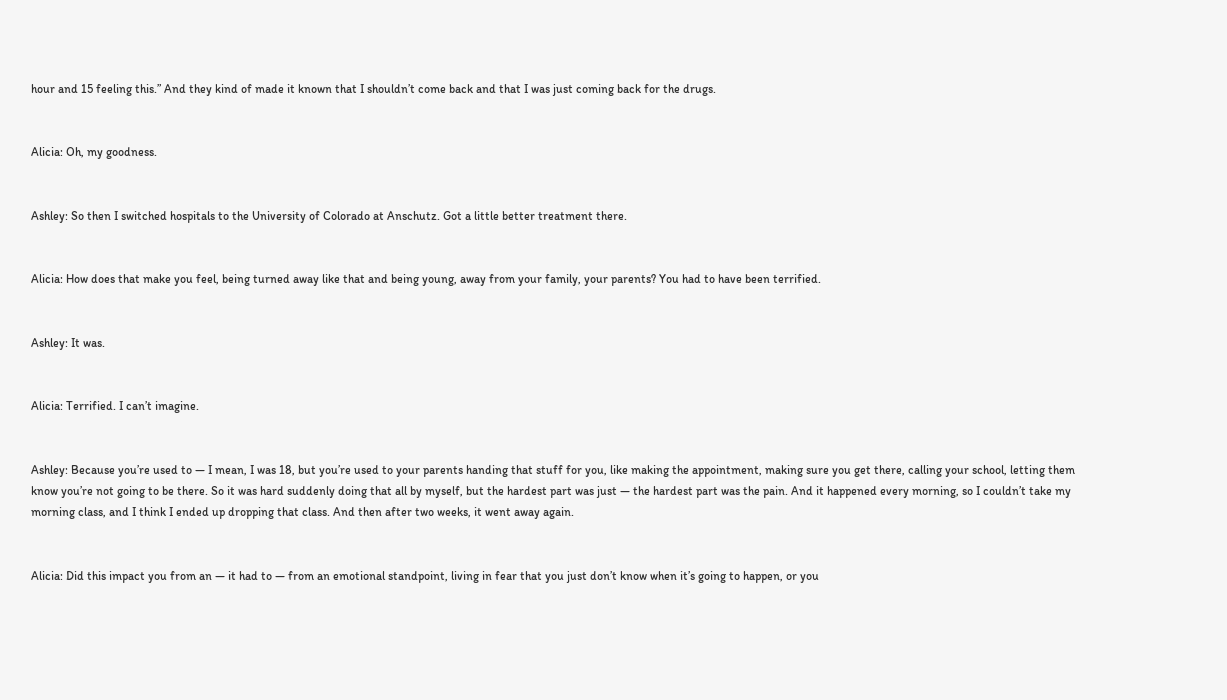hour and 15 feeling this.” And they kind of made it known that I shouldn’t come back and that I was just coming back for the drugs.


Alicia: Oh, my goodness.


Ashley: So then I switched hospitals to the University of Colorado at Anschutz. Got a little better treatment there.


Alicia: How does that make you feel, being turned away like that and being young, away from your family, your parents? You had to have been terrified.


Ashley: It was.


Alicia: Terrified. I can’t imagine.


Ashley: Because you’re used to — I mean, I was 18, but you’re used to your parents handing that stuff for you, like making the appointment, making sure you get there, calling your school, letting them know you’re not going to be there. So it was hard suddenly doing that all by myself, but the hardest part was just — the hardest part was the pain. And it happened every morning, so I couldn’t take my morning class, and I think I ended up dropping that class. And then after two weeks, it went away again.


Alicia: Did this impact you from an — it had to — from an emotional standpoint, living in fear that you just don’t know when it’s going to happen, or you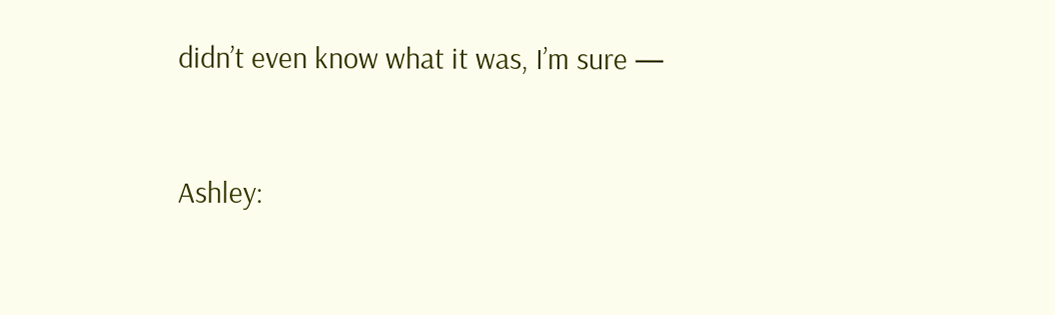didn’t even know what it was, I’m sure —


Ashley: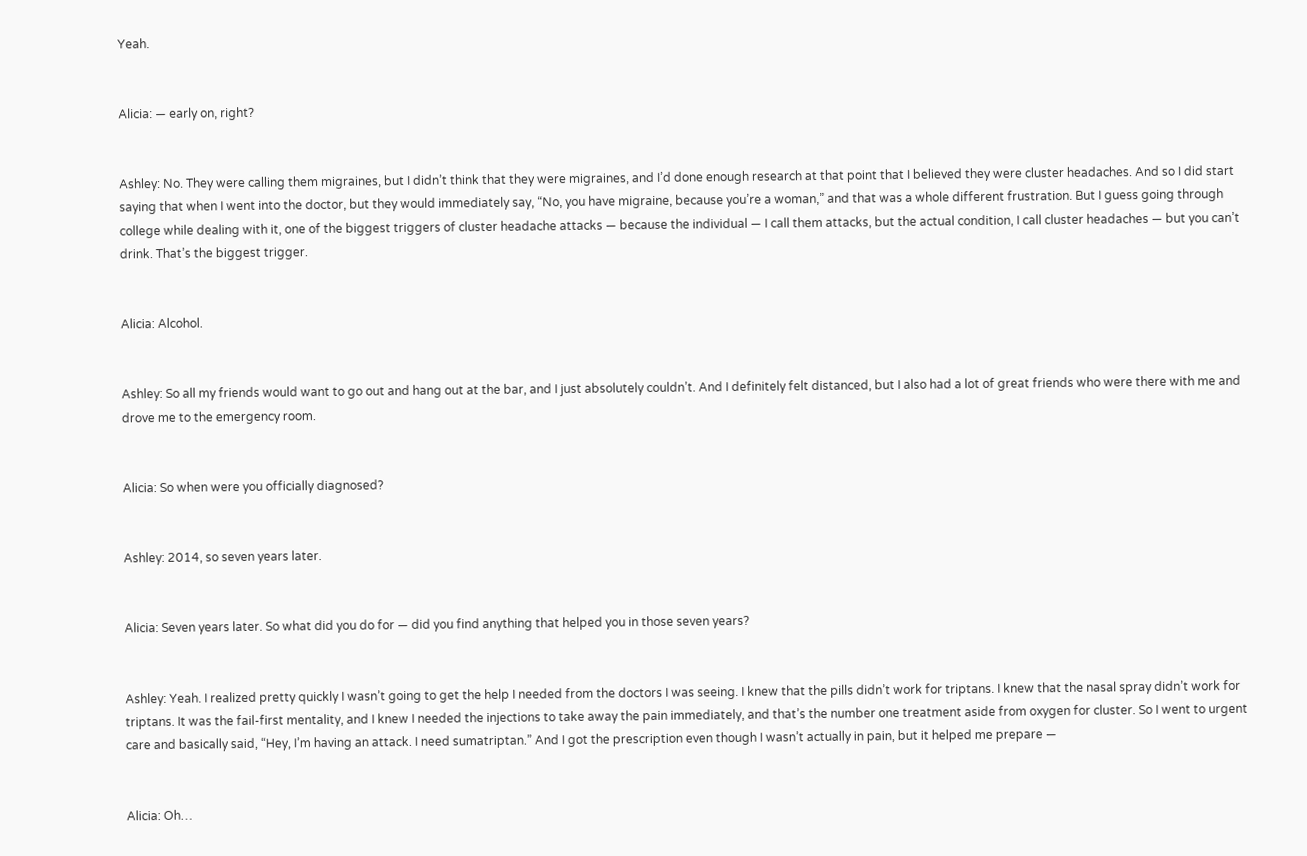Yeah.


Alicia: — early on, right?


Ashley: No. They were calling them migraines, but I didn’t think that they were migraines, and I’d done enough research at that point that I believed they were cluster headaches. And so I did start saying that when I went into the doctor, but they would immediately say, “No, you have migraine, because you’re a woman,” and that was a whole different frustration. But I guess going through college while dealing with it, one of the biggest triggers of cluster headache attacks — because the individual — I call them attacks, but the actual condition, I call cluster headaches — but you can’t drink. That’s the biggest trigger.


Alicia: Alcohol.


Ashley: So all my friends would want to go out and hang out at the bar, and I just absolutely couldn’t. And I definitely felt distanced, but I also had a lot of great friends who were there with me and drove me to the emergency room.


Alicia: So when were you officially diagnosed?


Ashley: 2014, so seven years later.


Alicia: Seven years later. So what did you do for — did you find anything that helped you in those seven years?


Ashley: Yeah. I realized pretty quickly I wasn’t going to get the help I needed from the doctors I was seeing. I knew that the pills didn’t work for triptans. I knew that the nasal spray didn’t work for triptans. It was the fail-first mentality, and I knew I needed the injections to take away the pain immediately, and that’s the number one treatment aside from oxygen for cluster. So I went to urgent care and basically said, “Hey, I’m having an attack. I need sumatriptan.” And I got the prescription even though I wasn’t actually in pain, but it helped me prepare —


Alicia: Oh…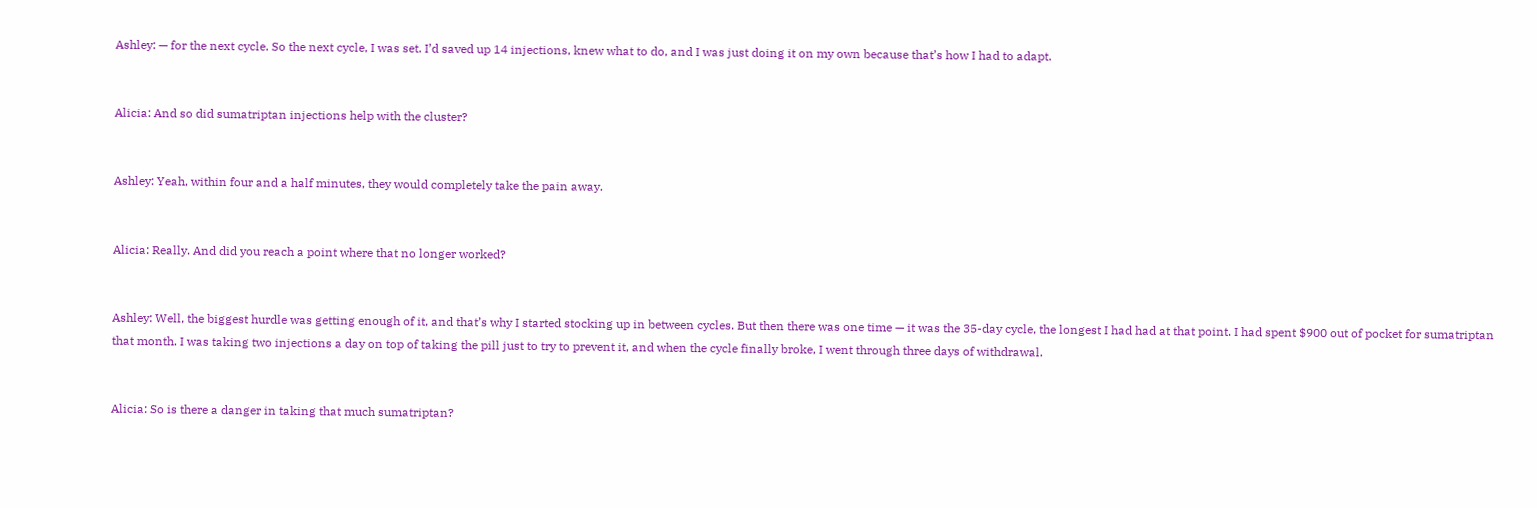Ashley: — for the next cycle. So the next cycle, I was set. I’d saved up 14 injections, knew what to do, and I was just doing it on my own because that’s how I had to adapt.


Alicia: And so did sumatriptan injections help with the cluster?


Ashley: Yeah, within four and a half minutes, they would completely take the pain away.


Alicia: Really. And did you reach a point where that no longer worked?


Ashley: Well, the biggest hurdle was getting enough of it, and that’s why I started stocking up in between cycles. But then there was one time — it was the 35-day cycle, the longest I had had at that point. I had spent $900 out of pocket for sumatriptan that month. I was taking two injections a day on top of taking the pill just to try to prevent it, and when the cycle finally broke, I went through three days of withdrawal.


Alicia: So is there a danger in taking that much sumatriptan?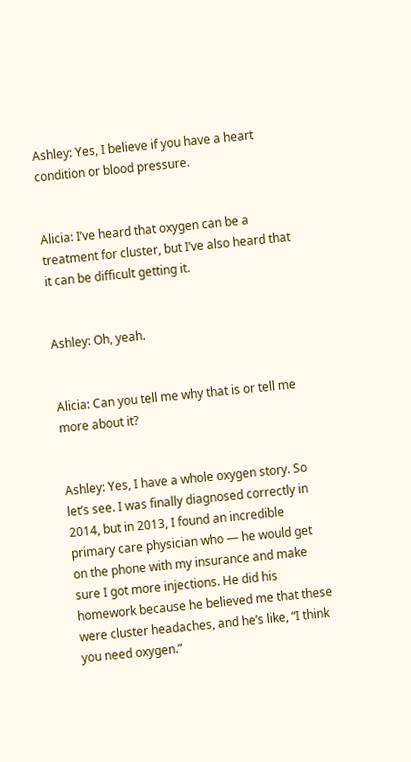Ashley: Yes, I believe if you have a heart condition or blood pressure.


Alicia: I’ve heard that oxygen can be a treatment for cluster, but I’ve also heard that it can be difficult getting it.


Ashley: Oh, yeah.


Alicia: Can you tell me why that is or tell me more about it?


Ashley: Yes, I have a whole oxygen story. So let’s see. I was finally diagnosed correctly in 2014, but in 2013, I found an incredible primary care physician who — he would get on the phone with my insurance and make sure I got more injections. He did his homework because he believed me that these were cluster headaches, and he’s like, “I think you need oxygen.”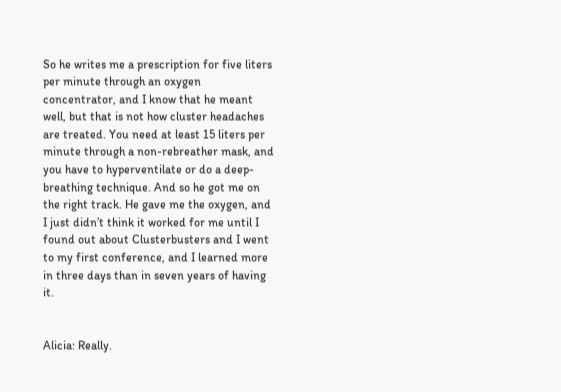So he writes me a prescription for five liters per minute through an oxygen concentrator, and I know that he meant well, but that is not how cluster headaches are treated. You need at least 15 liters per minute through a non-rebreather mask, and you have to hyperventilate or do a deep-breathing technique. And so he got me on the right track. He gave me the oxygen, and I just didn’t think it worked for me until I found out about Clusterbusters and I went to my first conference, and I learned more in three days than in seven years of having it.


Alicia: Really.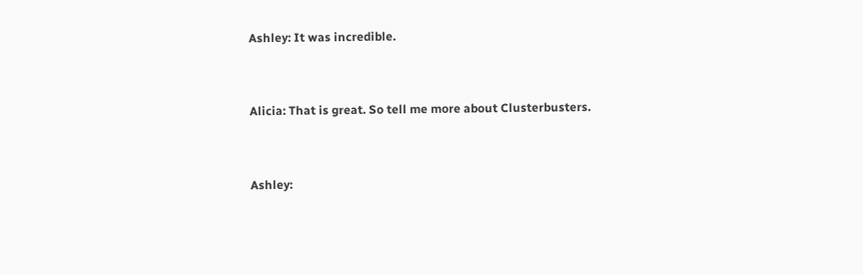Ashley: It was incredible.


Alicia: That is great. So tell me more about Clusterbusters.


Ashley: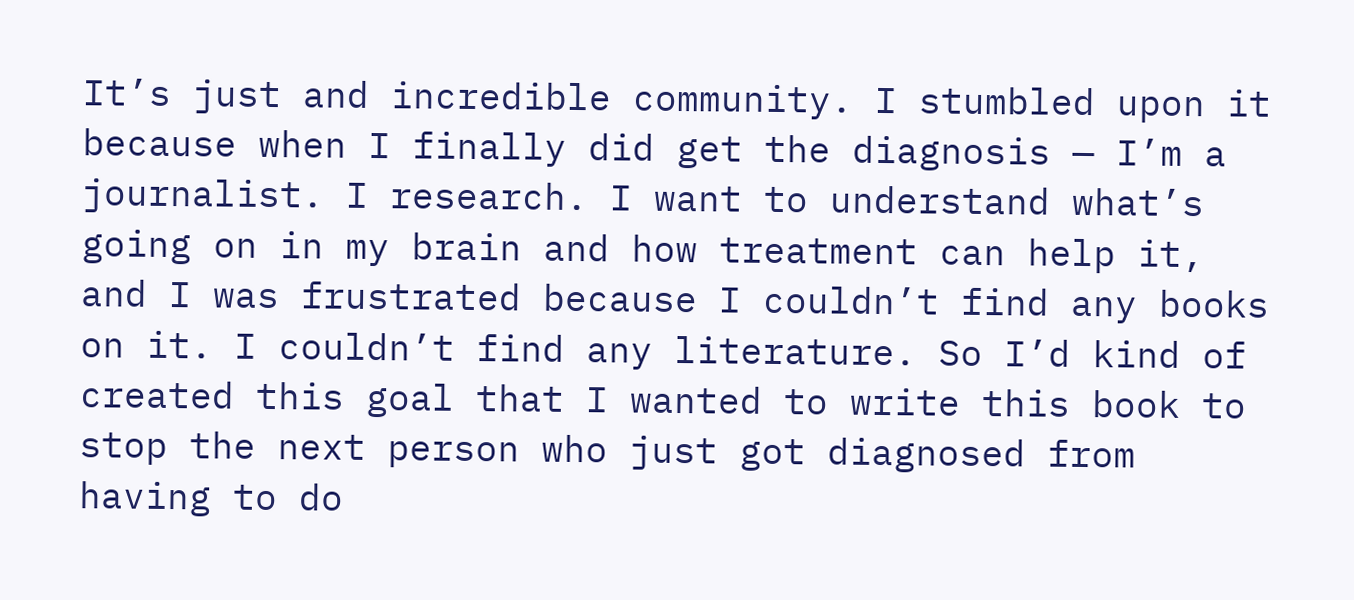It’s just and incredible community. I stumbled upon it because when I finally did get the diagnosis — I’m a journalist. I research. I want to understand what’s going on in my brain and how treatment can help it, and I was frustrated because I couldn’t find any books on it. I couldn’t find any literature. So I’d kind of created this goal that I wanted to write this book to stop the next person who just got diagnosed from having to do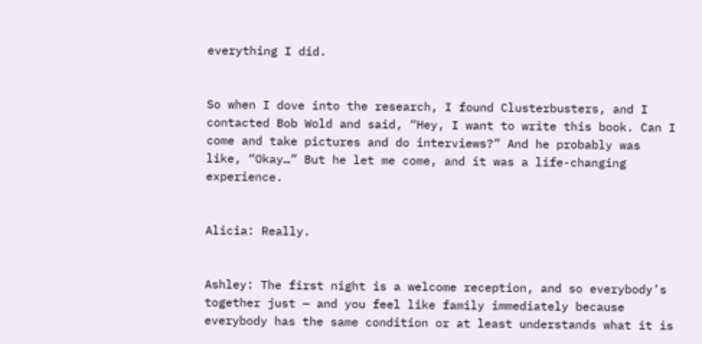everything I did.


So when I dove into the research, I found Clusterbusters, and I contacted Bob Wold and said, “Hey, I want to write this book. Can I come and take pictures and do interviews?” And he probably was like, “Okay…” But he let me come, and it was a life-changing experience.


Alicia: Really.


Ashley: The first night is a welcome reception, and so everybody’s together just — and you feel like family immediately because everybody has the same condition or at least understands what it is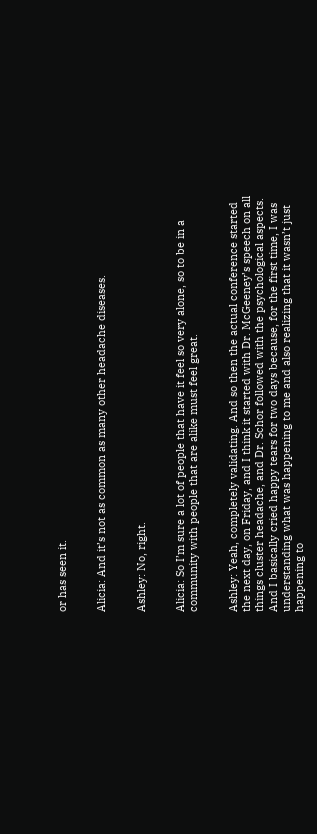or has seen it.


Alicia: And it’s not as common as many other headache diseases.


Ashley: No, right.


Alicia: So I’m sure a lot of people that have it feel so very alone, so to be in a community with people that are alike must feel great.


Ashley: Yeah, completely validating. And so then the actual conference started the next day, on Friday, and I think it started with Dr. McGeeney’s speech on all things cluster headache, and Dr. Schor followed with the psychological aspects. And I basically cried happy tears for two days because, for the first time, I was understanding what was happening to me and also realizing that it wasn’t just happening to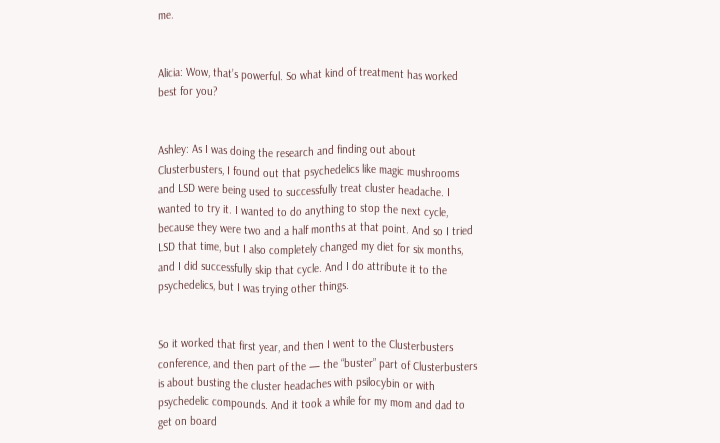me.


Alicia: Wow, that’s powerful. So what kind of treatment has worked best for you?


Ashley: As I was doing the research and finding out about Clusterbusters, I found out that psychedelics like magic mushrooms and LSD were being used to successfully treat cluster headache. I wanted to try it. I wanted to do anything to stop the next cycle, because they were two and a half months at that point. And so I tried LSD that time, but I also completely changed my diet for six months, and I did successfully skip that cycle. And I do attribute it to the psychedelics, but I was trying other things.


So it worked that first year, and then I went to the Clusterbusters conference, and then part of the — the “buster” part of Clusterbusters is about busting the cluster headaches with psilocybin or with psychedelic compounds. And it took a while for my mom and dad to get on board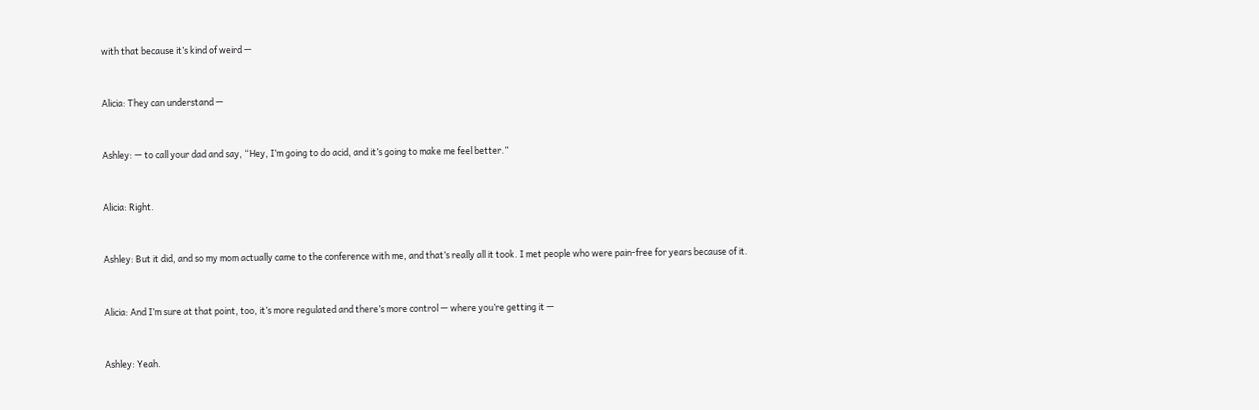with that because it’s kind of weird —


Alicia: They can understand —


Ashley: — to call your dad and say, “Hey, I’m going to do acid, and it’s going to make me feel better.”


Alicia: Right.


Ashley: But it did, and so my mom actually came to the conference with me, and that’s really all it took. I met people who were pain-free for years because of it.


Alicia: And I’m sure at that point, too, it’s more regulated and there’s more control — where you’re getting it —


Ashley: Yeah.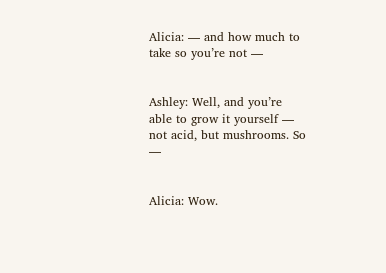Alicia: — and how much to take so you’re not —


Ashley: Well, and you’re able to grow it yourself — not acid, but mushrooms. So —


Alicia: Wow.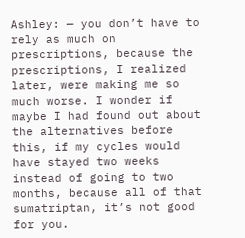Ashley: — you don’t have to rely as much on prescriptions, because the prescriptions, I realized later, were making me so much worse. I wonder if maybe I had found out about the alternatives before this, if my cycles would have stayed two weeks instead of going to two months, because all of that sumatriptan, it’s not good for you.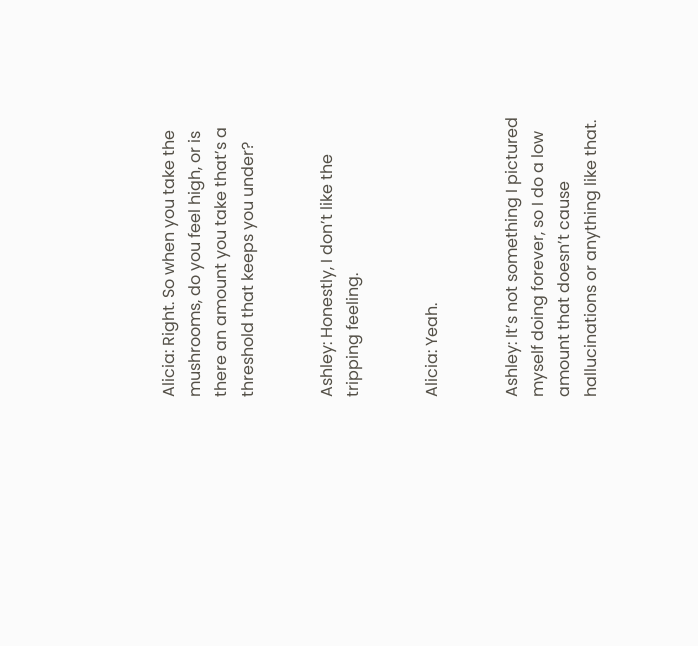Alicia: Right. So when you take the mushrooms, do you feel high, or is there an amount you take that’s a threshold that keeps you under?


Ashley: Honestly, I don’t like the tripping feeling.


Alicia: Yeah.


Ashley: It’s not something I pictured myself doing forever, so I do a low amount that doesn’t cause hallucinations or anything like that.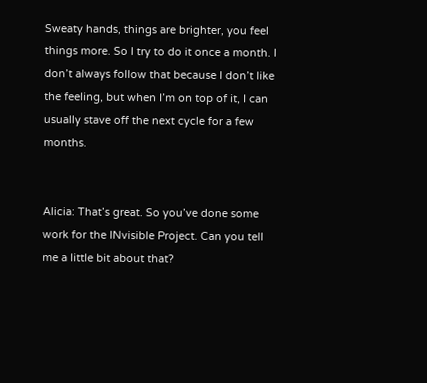Sweaty hands, things are brighter, you feel things more. So I try to do it once a month. I don’t always follow that because I don’t like the feeling, but when I’m on top of it, I can usually stave off the next cycle for a few months.


Alicia: That’s great. So you’ve done some work for the INvisible Project. Can you tell me a little bit about that?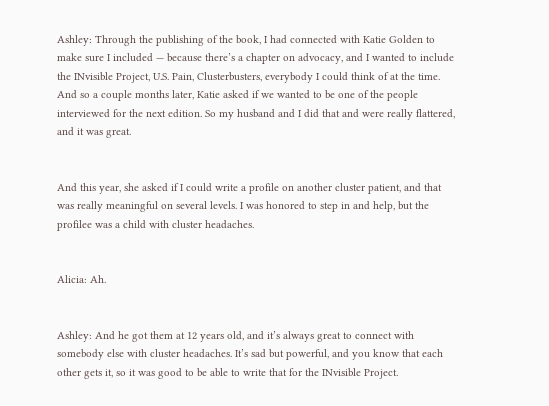Ashley: Through the publishing of the book, I had connected with Katie Golden to make sure I included — because there’s a chapter on advocacy, and I wanted to include the INvisible Project, U.S. Pain, Clusterbusters, everybody I could think of at the time. And so a couple months later, Katie asked if we wanted to be one of the people interviewed for the next edition. So my husband and I did that and were really flattered, and it was great.


And this year, she asked if I could write a profile on another cluster patient, and that was really meaningful on several levels. I was honored to step in and help, but the profilee was a child with cluster headaches.


Alicia: Ah.


Ashley: And he got them at 12 years old, and it’s always great to connect with somebody else with cluster headaches. It’s sad but powerful, and you know that each other gets it, so it was good to be able to write that for the INvisible Project.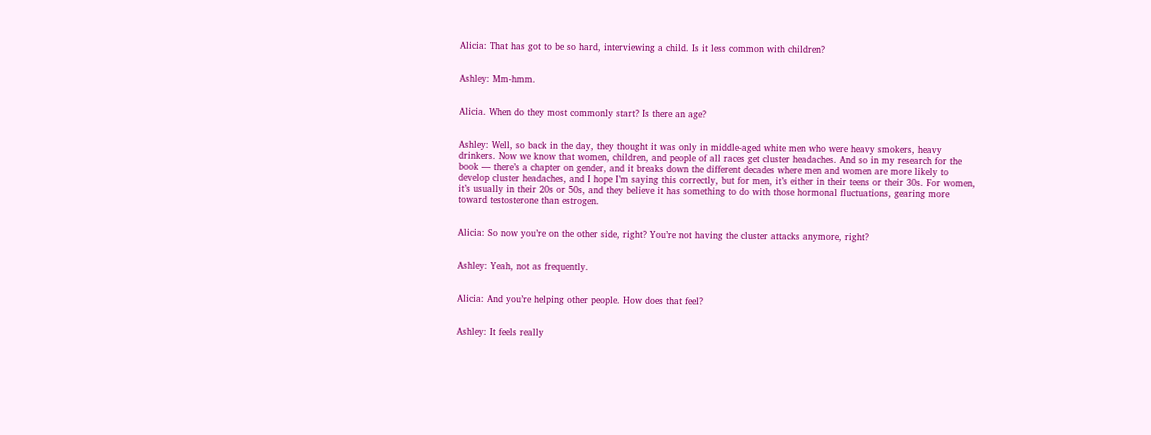Alicia: That has got to be so hard, interviewing a child. Is it less common with children?


Ashley: Mm-hmm.


Alicia. When do they most commonly start? Is there an age?


Ashley: Well, so back in the day, they thought it was only in middle-aged white men who were heavy smokers, heavy drinkers. Now we know that women, children, and people of all races get cluster headaches. And so in my research for the book — there’s a chapter on gender, and it breaks down the different decades where men and women are more likely to develop cluster headaches, and I hope I’m saying this correctly, but for men, it’s either in their teens or their 30s. For women, it’s usually in their 20s or 50s, and they believe it has something to do with those hormonal fluctuations, gearing more toward testosterone than estrogen.


Alicia: So now you’re on the other side, right? You’re not having the cluster attacks anymore, right?


Ashley: Yeah, not as frequently.


Alicia: And you’re helping other people. How does that feel?


Ashley: It feels really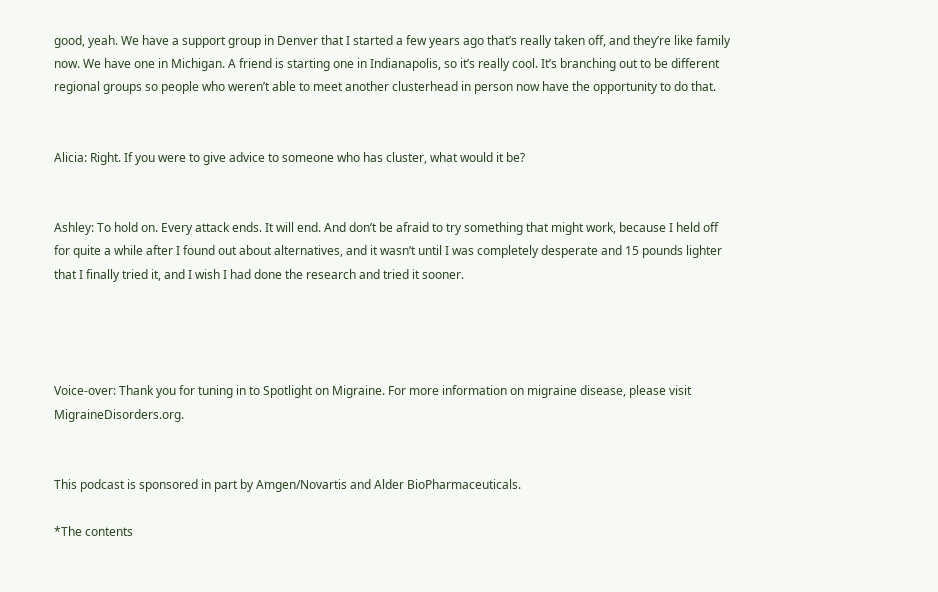good, yeah. We have a support group in Denver that I started a few years ago that’s really taken off, and they’re like family now. We have one in Michigan. A friend is starting one in Indianapolis, so it’s really cool. It’s branching out to be different regional groups so people who weren’t able to meet another clusterhead in person now have the opportunity to do that.


Alicia: Right. If you were to give advice to someone who has cluster, what would it be?


Ashley: To hold on. Every attack ends. It will end. And don’t be afraid to try something that might work, because I held off for quite a while after I found out about alternatives, and it wasn’t until I was completely desperate and 15 pounds lighter that I finally tried it, and I wish I had done the research and tried it sooner.




Voice-over: Thank you for tuning in to Spotlight on Migraine. For more information on migraine disease, please visit MigraineDisorders.org.


This podcast is sponsored in part by Amgen/Novartis and Alder BioPharmaceuticals.

*The contents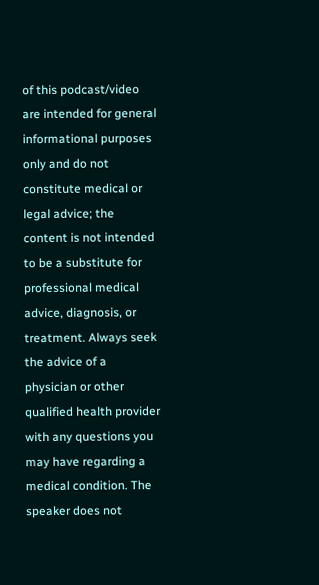of this podcast/video are intended for general informational purposes only and do not constitute medical or legal advice; the content is not intended to be a substitute for professional medical advice, diagnosis, or treatment. Always seek the advice of a physician or other qualified health provider with any questions you may have regarding a medical condition. The speaker does not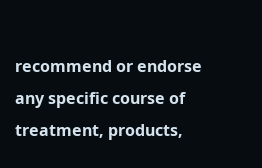recommend or endorse any specific course of treatment, products,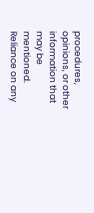procedures, opinions, or other information that may be mentioned. Reliance on any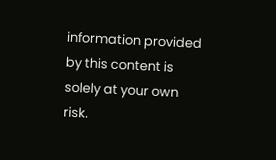information provided by this content is solely at your own risk.